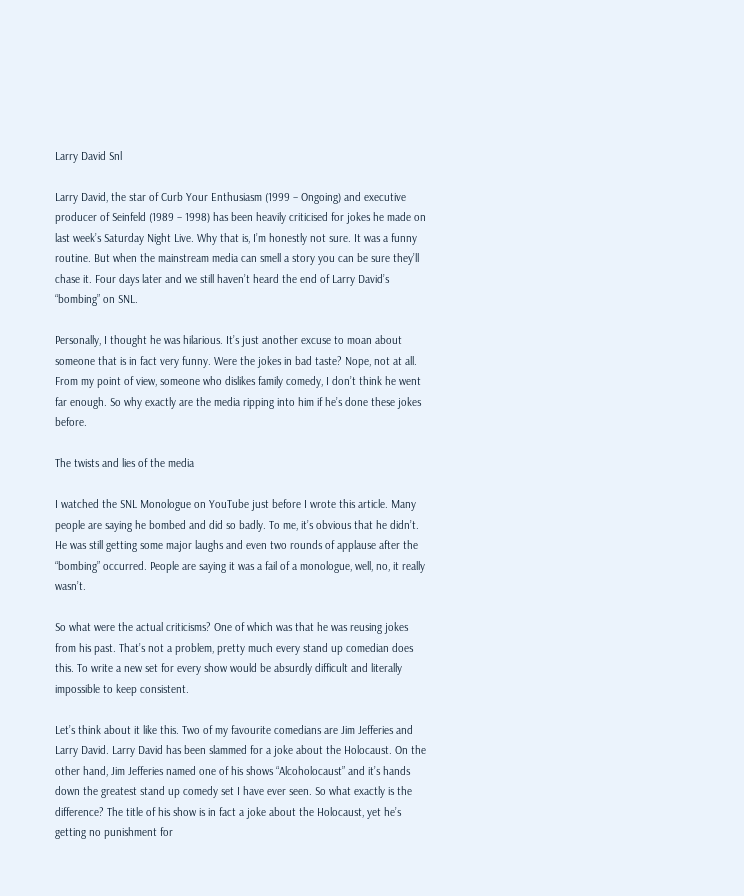Larry David Snl

Larry David, the star of Curb Your Enthusiasm (1999 – Ongoing) and executive producer of Seinfeld (1989 – 1998) has been heavily criticised for jokes he made on last week’s Saturday Night Live. Why that is, I’m honestly not sure. It was a funny routine. But when the mainstream media can smell a story you can be sure they’ll chase it. Four days later and we still haven’t heard the end of Larry David’s “bombing” on SNL.

Personally, I thought he was hilarious. It’s just another excuse to moan about someone that is in fact very funny. Were the jokes in bad taste? Nope, not at all. From my point of view, someone who dislikes family comedy, I don’t think he went far enough. So why exactly are the media ripping into him if he’s done these jokes before.

The twists and lies of the media

I watched the SNL Monologue on YouTube just before I wrote this article. Many people are saying he bombed and did so badly. To me, it’s obvious that he didn’t. He was still getting some major laughs and even two rounds of applause after the “bombing” occurred. People are saying it was a fail of a monologue, well, no, it really wasn’t.

So what were the actual criticisms? One of which was that he was reusing jokes from his past. That’s not a problem, pretty much every stand up comedian does this. To write a new set for every show would be absurdly difficult and literally impossible to keep consistent.

Let’s think about it like this. Two of my favourite comedians are Jim Jefferies and Larry David. Larry David has been slammed for a joke about the Holocaust. On the other hand, Jim Jefferies named one of his shows “Alcoholocaust” and it’s hands down the greatest stand up comedy set I have ever seen. So what exactly is the difference? The title of his show is in fact a joke about the Holocaust, yet he’s getting no punishment for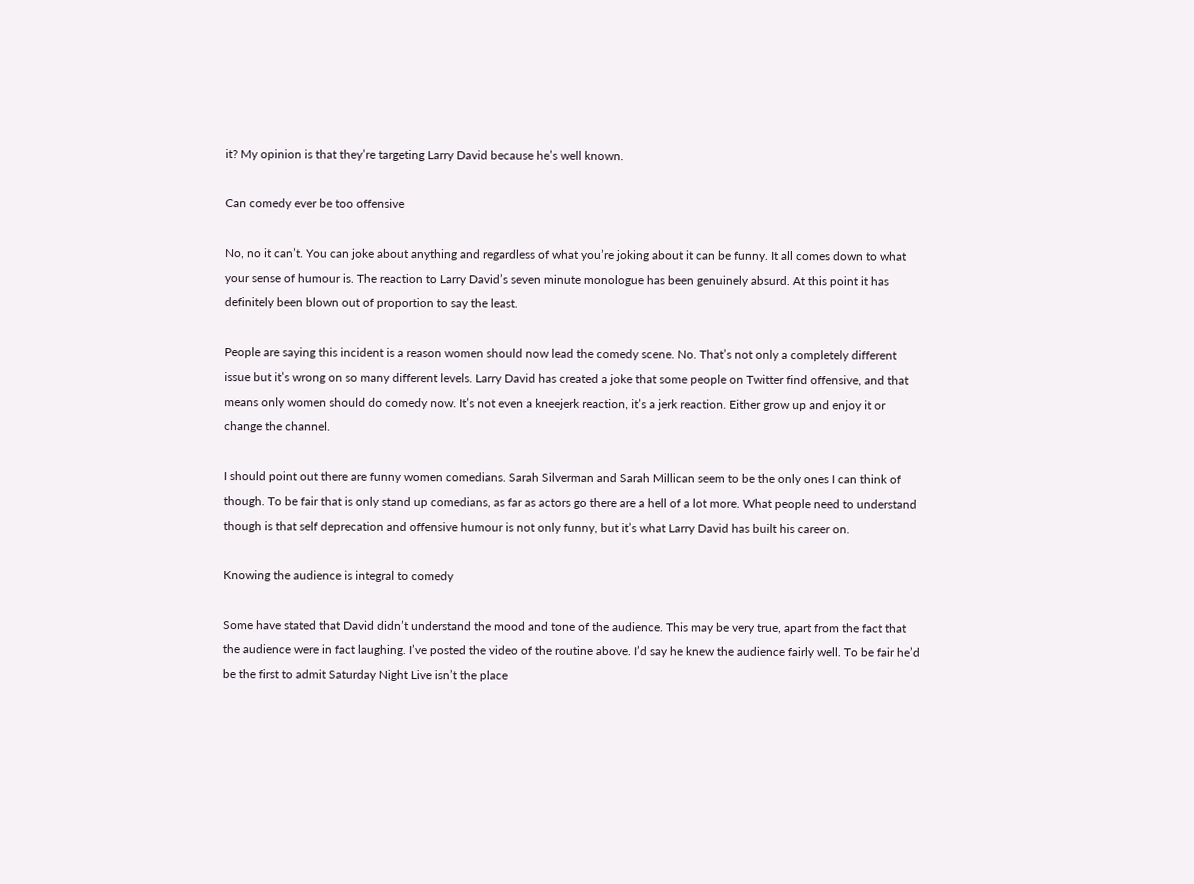it? My opinion is that they’re targeting Larry David because he’s well known.

Can comedy ever be too offensive

No, no it can’t. You can joke about anything and regardless of what you’re joking about it can be funny. It all comes down to what your sense of humour is. The reaction to Larry David’s seven minute monologue has been genuinely absurd. At this point it has definitely been blown out of proportion to say the least.

People are saying this incident is a reason women should now lead the comedy scene. No. That’s not only a completely different issue but it’s wrong on so many different levels. Larry David has created a joke that some people on Twitter find offensive, and that means only women should do comedy now. It’s not even a kneejerk reaction, it’s a jerk reaction. Either grow up and enjoy it or change the channel.

I should point out there are funny women comedians. Sarah Silverman and Sarah Millican seem to be the only ones I can think of though. To be fair that is only stand up comedians, as far as actors go there are a hell of a lot more. What people need to understand though is that self deprecation and offensive humour is not only funny, but it’s what Larry David has built his career on.

Knowing the audience is integral to comedy

Some have stated that David didn’t understand the mood and tone of the audience. This may be very true, apart from the fact that the audience were in fact laughing. I’ve posted the video of the routine above. I’d say he knew the audience fairly well. To be fair he’d be the first to admit Saturday Night Live isn’t the place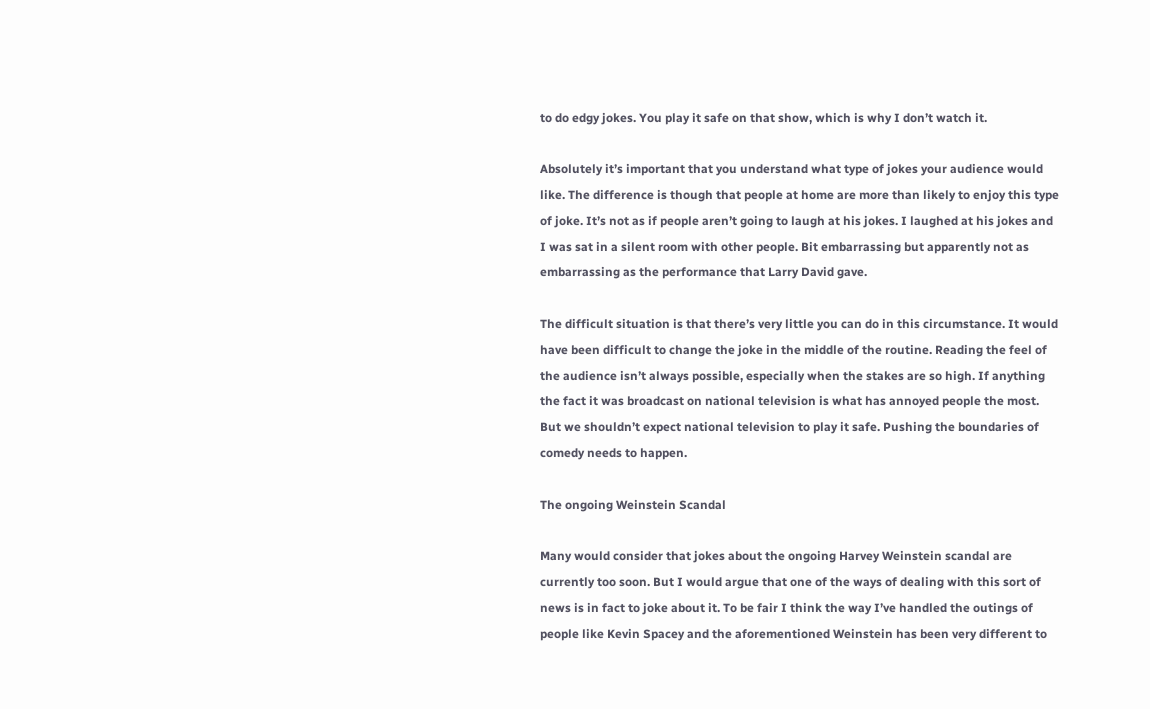to do edgy jokes. You play it safe on that show, which is why I don’t watch it.

Absolutely it’s important that you understand what type of jokes your audience would like. The difference is though that people at home are more than likely to enjoy this type of joke. It’s not as if people aren’t going to laugh at his jokes. I laughed at his jokes and I was sat in a silent room with other people. Bit embarrassing but apparently not as embarrassing as the performance that Larry David gave.

The difficult situation is that there’s very little you can do in this circumstance. It would have been difficult to change the joke in the middle of the routine. Reading the feel of the audience isn’t always possible, especially when the stakes are so high. If anything the fact it was broadcast on national television is what has annoyed people the most. But we shouldn’t expect national television to play it safe. Pushing the boundaries of comedy needs to happen.

The ongoing Weinstein Scandal

Many would consider that jokes about the ongoing Harvey Weinstein scandal are currently too soon. But I would argue that one of the ways of dealing with this sort of news is in fact to joke about it. To be fair I think the way I’ve handled the outings of people like Kevin Spacey and the aforementioned Weinstein has been very different to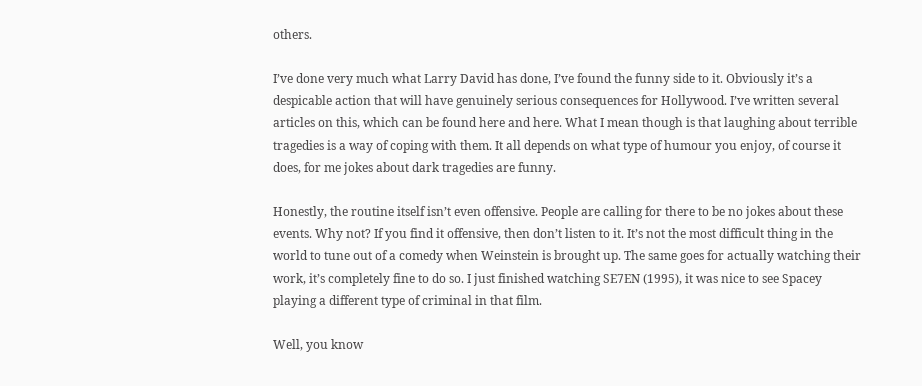others.

I’ve done very much what Larry David has done, I’ve found the funny side to it. Obviously it’s a despicable action that will have genuinely serious consequences for Hollywood. I’ve written several articles on this, which can be found here and here. What I mean though is that laughing about terrible tragedies is a way of coping with them. It all depends on what type of humour you enjoy, of course it does, for me jokes about dark tragedies are funny.

Honestly, the routine itself isn’t even offensive. People are calling for there to be no jokes about these events. Why not? If you find it offensive, then don’t listen to it. It’s not the most difficult thing in the world to tune out of a comedy when Weinstein is brought up. The same goes for actually watching their work, it’s completely fine to do so. I just finished watching SE7EN (1995), it was nice to see Spacey playing a different type of criminal in that film.

Well, you know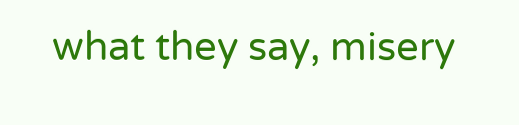what they say, misery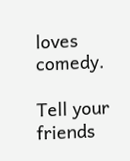loves comedy.

Tell your friends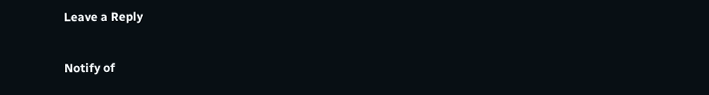Leave a Reply

Notify of